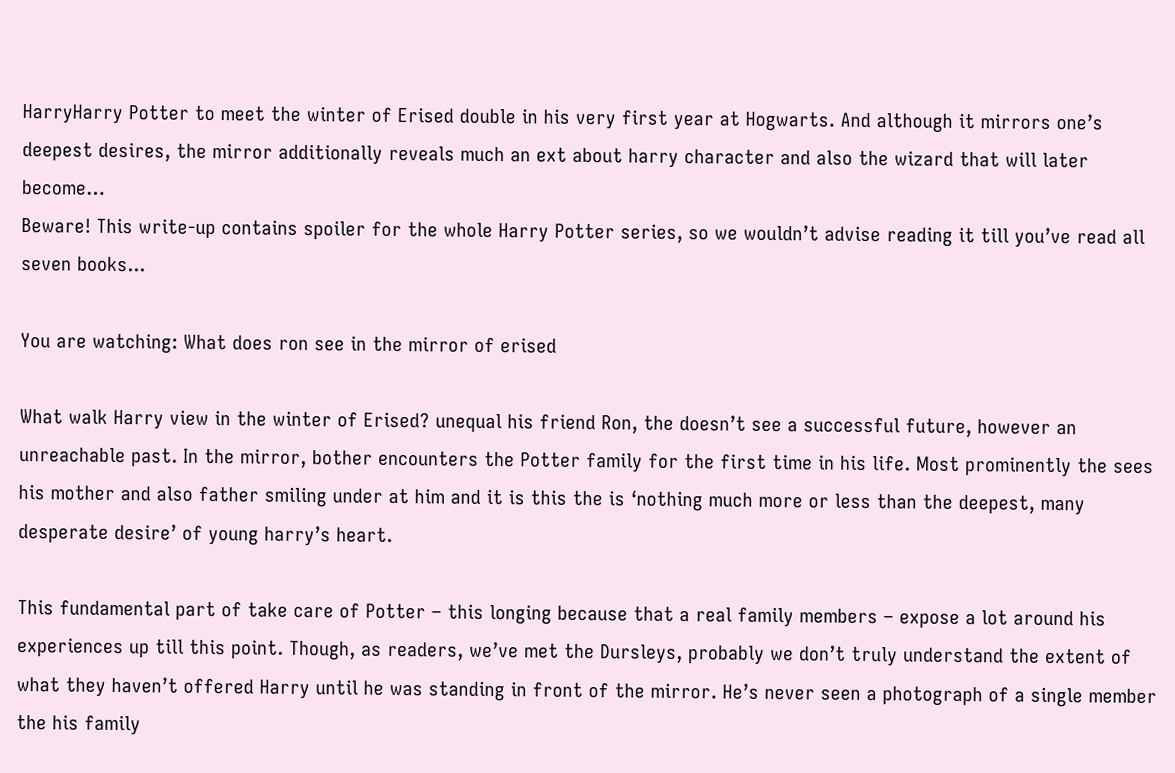HarryHarry Potter to meet the winter of Erised double in his very first year at Hogwarts. And although it mirrors one’s deepest desires, the mirror additionally reveals much an ext about harry character and also the wizard that will later become…
Beware! This write-up contains spoiler for the whole Harry Potter series, so we wouldn’t advise reading it till you’ve read all seven books...

You are watching: What does ron see in the mirror of erised

What walk Harry view in the winter of Erised? unequal his friend Ron, the doesn’t see a successful future, however an unreachable past. In the mirror, bother encounters the Potter family for the first time in his life. Most prominently the sees his mother and also father smiling under at him and it is this the is ‘nothing much more or less than the deepest, many desperate desire’ of young harry’s heart.

This fundamental part of take care of Potter – this longing because that a real family members – expose a lot around his experiences up till this point. Though, as readers, we’ve met the Dursleys, probably we don’t truly understand the extent of what they haven’t offered Harry until he was standing in front of the mirror. He’s never seen a photograph of a single member the his family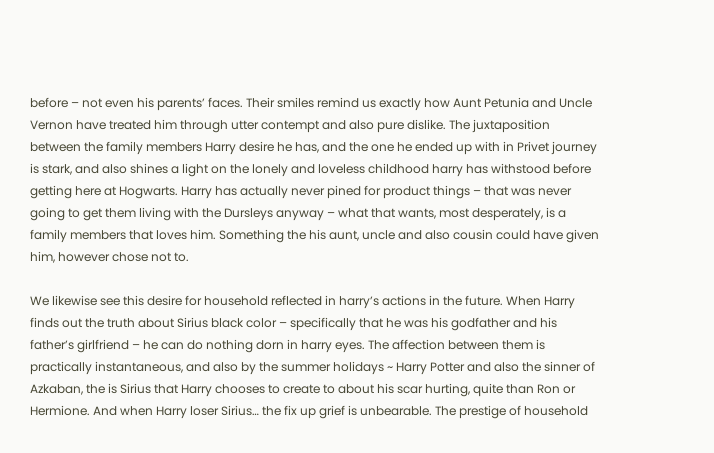before – not even his parents’ faces. Their smiles remind us exactly how Aunt Petunia and Uncle Vernon have treated him through utter contempt and also pure dislike. The juxtaposition between the family members Harry desire he has, and the one he ended up with in Privet journey is stark, and also shines a light on the lonely and loveless childhood harry has withstood before getting here at Hogwarts. Harry has actually never pined for product things – that was never going to get them living with the Dursleys anyway – what that wants, most desperately, is a family members that loves him. Something the his aunt, uncle and also cousin could have given him, however chose not to.

We likewise see this desire for household reflected in harry’s actions in the future. When Harry finds out the truth about Sirius black color – specifically that he was his godfather and his father’s girlfriend – he can do nothing dorn in harry eyes. The affection between them is practically instantaneous, and also by the summer holidays ~ Harry Potter and also the sinner of Azkaban, the is Sirius that Harry chooses to create to about his scar hurting, quite than Ron or Hermione. And when Harry loser Sirius… the fix up grief is unbearable. The prestige of household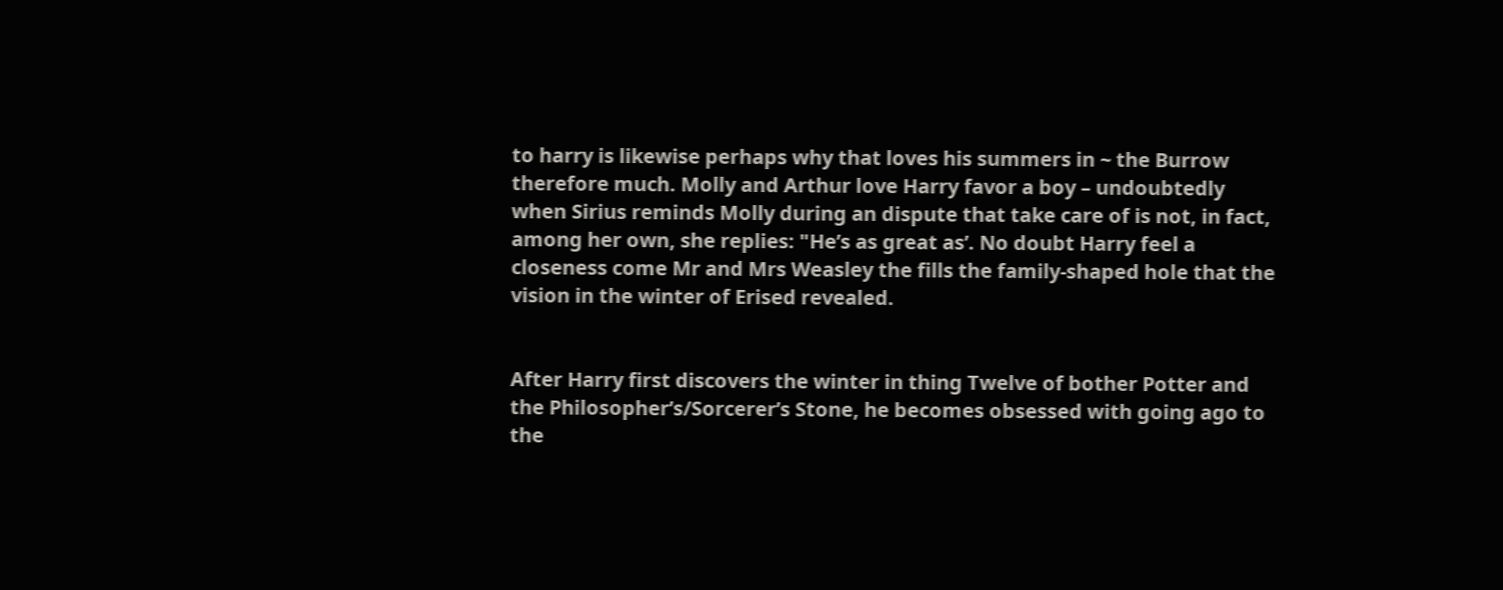to harry is likewise perhaps why that loves his summers in ~ the Burrow therefore much. Molly and Arthur love Harry favor a boy – undoubtedly when Sirius reminds Molly during an dispute that take care of is not, in fact, among her own, she replies: "He’s as great as’. No doubt Harry feel a closeness come Mr and Mrs Weasley the fills the family-shaped hole that the vision in the winter of Erised revealed.


After Harry first discovers the winter in thing Twelve of bother Potter and the Philosopher’s/Sorcerer’s Stone, he becomes obsessed with going ago to the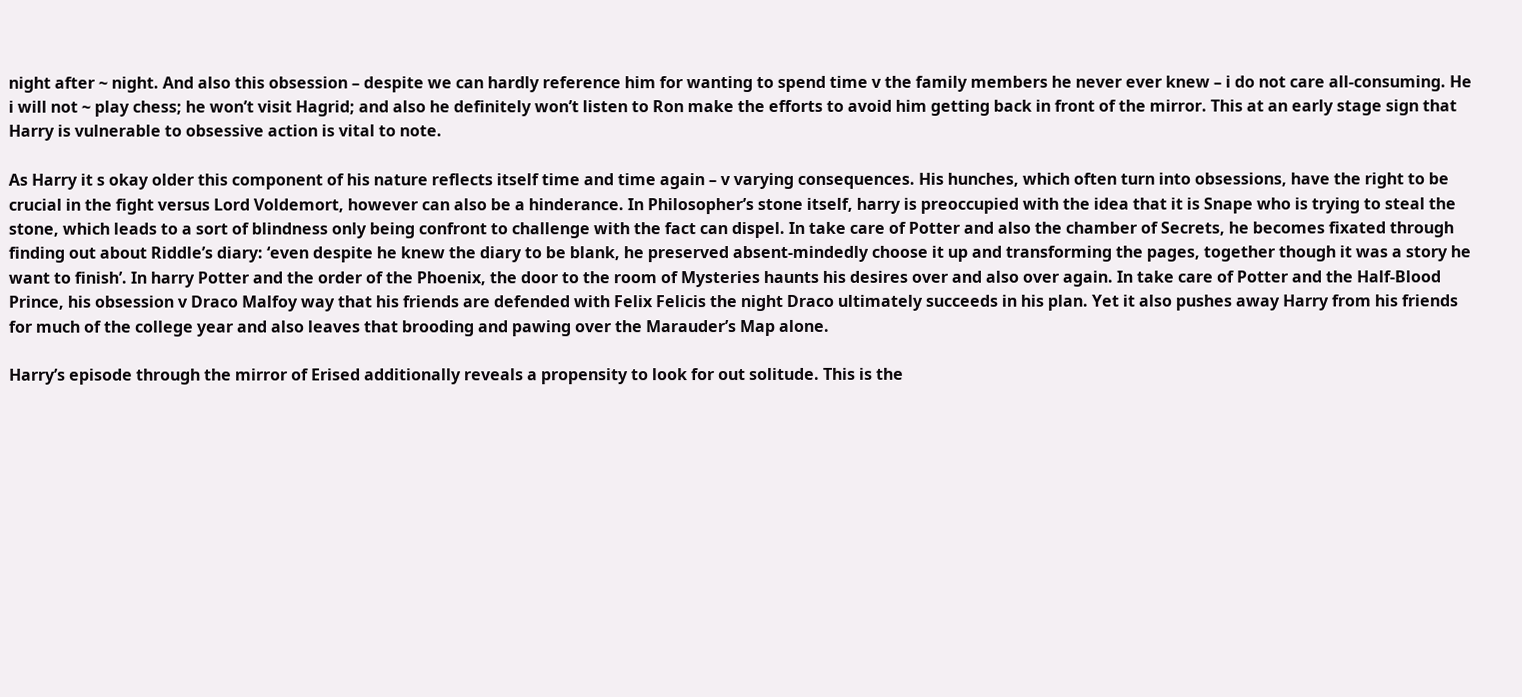night after ~ night. And also this obsession – despite we can hardly reference him for wanting to spend time v the family members he never ever knew – i do not care all-consuming. He i will not ~ play chess; he won’t visit Hagrid; and also he definitely won’t listen to Ron make the efforts to avoid him getting back in front of the mirror. This at an early stage sign that Harry is vulnerable to obsessive action is vital to note.

As Harry it s okay older this component of his nature reflects itself time and time again – v varying consequences. His hunches, which often turn into obsessions, have the right to be crucial in the fight versus Lord Voldemort, however can also be a hinderance. In Philosopher’s stone itself, harry is preoccupied with the idea that it is Snape who is trying to steal the stone, which leads to a sort of blindness only being confront to challenge with the fact can dispel. In take care of Potter and also the chamber of Secrets, he becomes fixated through finding out about Riddle’s diary: ‘even despite he knew the diary to be blank, he preserved absent-mindedly choose it up and transforming the pages, together though it was a story he want to finish’. In harry Potter and the order of the Phoenix, the door to the room of Mysteries haunts his desires over and also over again. In take care of Potter and the Half-Blood Prince, his obsession v Draco Malfoy way that his friends are defended with Felix Felicis the night Draco ultimately succeeds in his plan. Yet it also pushes away Harry from his friends for much of the college year and also leaves that brooding and pawing over the Marauder’s Map alone.

Harry’s episode through the mirror of Erised additionally reveals a propensity to look for out solitude. This is the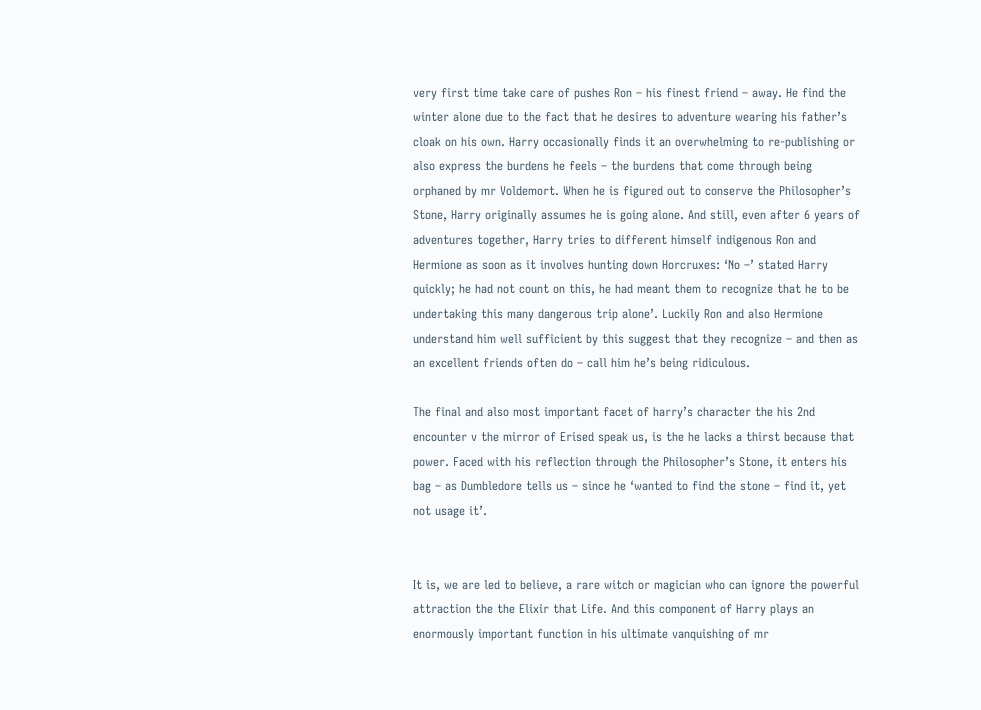very first time take care of pushes Ron – his finest friend – away. He find the winter alone due to the fact that he desires to adventure wearing his father’s cloak on his own. Harry occasionally finds it an overwhelming to re-publishing or also express the burdens he feels – the burdens that come through being orphaned by mr Voldemort. When he is figured out to conserve the Philosopher’s Stone, Harry originally assumes he is going alone. And still, even after 6 years of adventures together, Harry tries to different himself indigenous Ron and Hermione as soon as it involves hunting down Horcruxes: ‘No –’ stated Harry quickly; he had not count on this, he had meant them to recognize that he to be undertaking this many dangerous trip alone’. Luckily Ron and also Hermione understand him well sufficient by this suggest that they recognize – and then as an excellent friends often do – call him he’s being ridiculous.

The final and also most important facet of harry’s character the his 2nd encounter v the mirror of Erised speak us, is the he lacks a thirst because that power. Faced with his reflection through the Philosopher’s Stone, it enters his bag – as Dumbledore tells us – since he ‘wanted to find the stone – find it, yet not usage it’.


It is, we are led to believe, a rare witch or magician who can ignore the powerful attraction the the Elixir that Life. And this component of Harry plays an enormously important function in his ultimate vanquishing of mr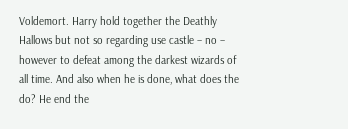Voldemort. Harry hold together the Deathly Hallows but not so regarding use castle – no – however to defeat among the darkest wizards of all time. And also when he is done, what does the do? He end the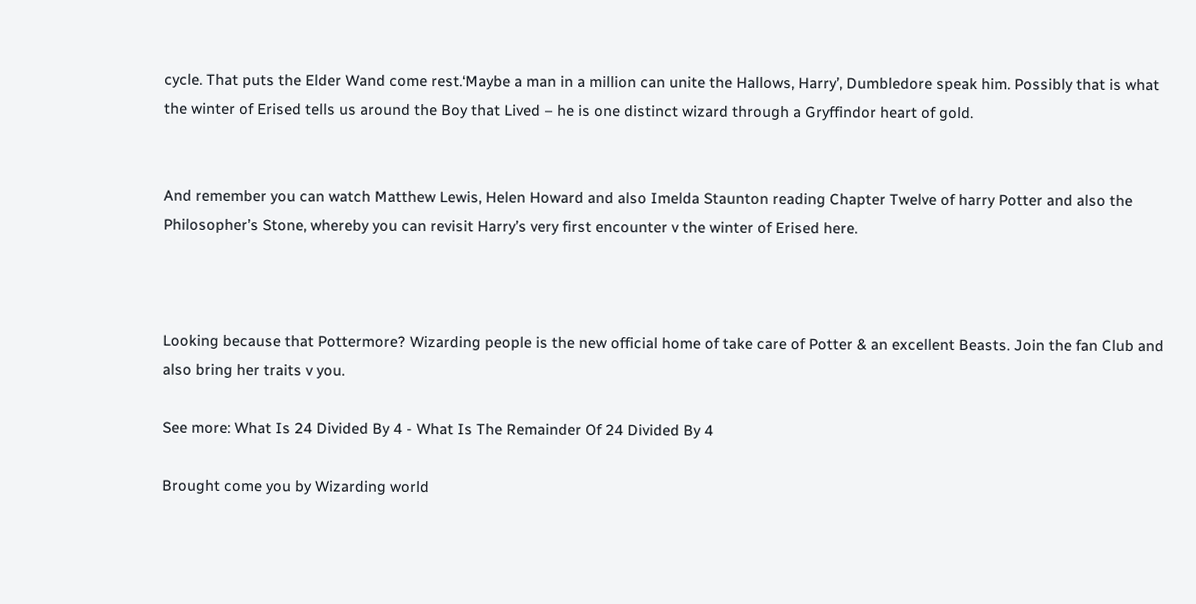cycle. That puts the Elder Wand come rest.‘Maybe a man in a million can unite the Hallows, Harry’, Dumbledore speak him. Possibly that is what the winter of Erised tells us around the Boy that Lived – he is one distinct wizard through a Gryffindor heart of gold.


And remember you can watch Matthew Lewis, Helen Howard and also Imelda Staunton reading Chapter Twelve of harry Potter and also the Philosopher’s Stone, whereby you can revisit Harry’s very first encounter v the winter of Erised here.



Looking because that Pottermore? Wizarding people is the new official home of take care of Potter & an excellent Beasts. Join the fan Club and also bring her traits v you.

See more: What Is 24 Divided By 4 - What Is The Remainder Of 24 Divided By 4

Brought come you by Wizarding world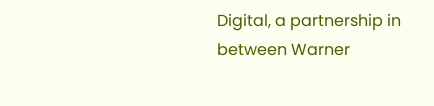Digital, a partnership in between Warner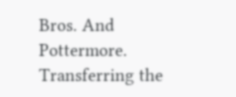Bros. And Pottermore. Transferring the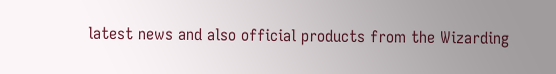latest news and also official products from the Wizarding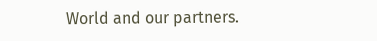World and our partners.